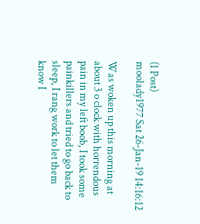(1 Post)
moolady1977 Sat 26-Jan-19 14:16:12

Was woken up this morning at about 3 o clock with horrendous pain in my left boob, I took some painkillers and tried to go back to sleep, I rang work to let them know I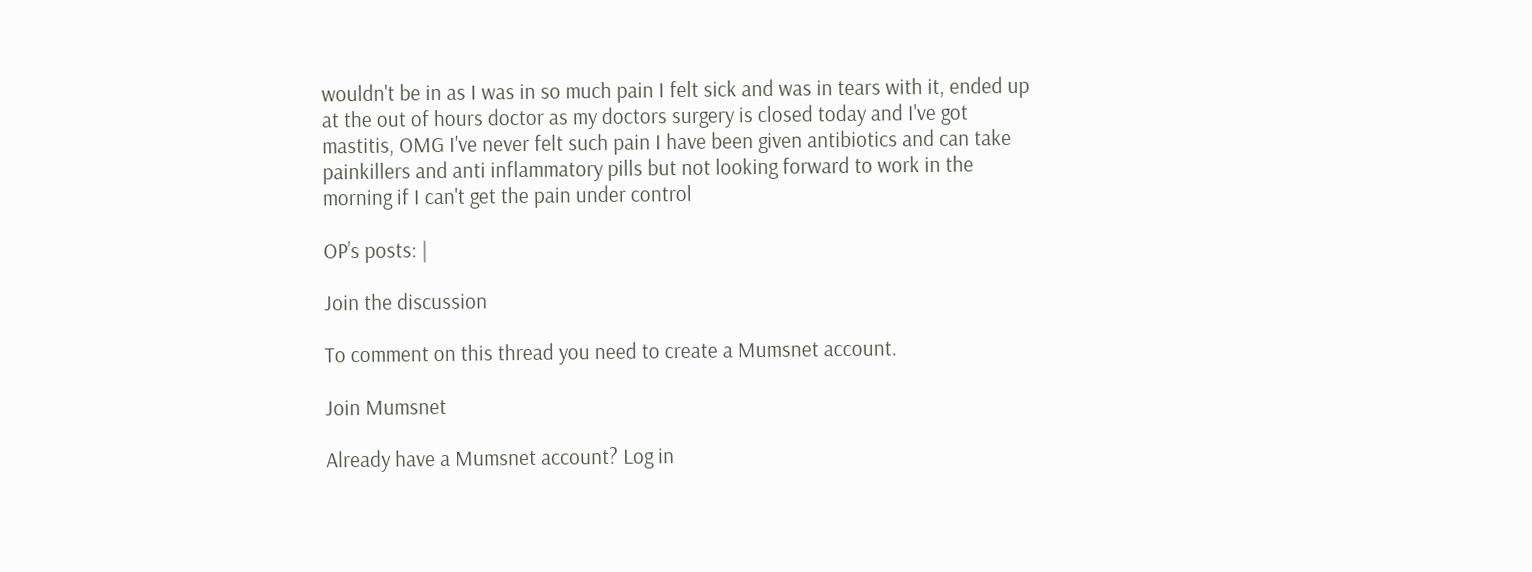wouldn't be in as I was in so much pain I felt sick and was in tears with it, ended up at the out of hours doctor as my doctors surgery is closed today and I've got mastitis, OMG I've never felt such pain I have been given antibiotics and can take painkillers and anti inflammatory pills but not looking forward to work in the morning if I can't get the pain under control

OP’s posts: |

Join the discussion

To comment on this thread you need to create a Mumsnet account.

Join Mumsnet

Already have a Mumsnet account? Log in